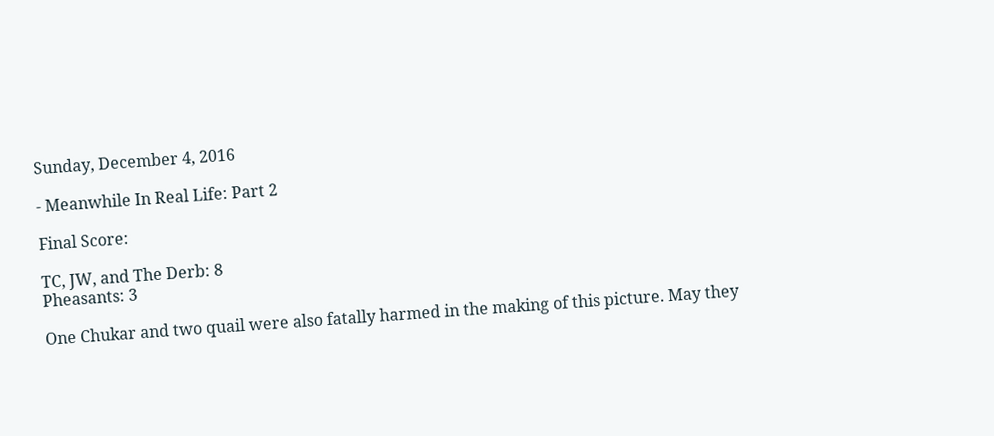Sunday, December 4, 2016

- Meanwhile In Real Life: Part 2

Final Score:

TC, JW, and The Derb: 8
Pheasants: 3

One Chukar and two quail were also fatally harmed in the making of this picture. May they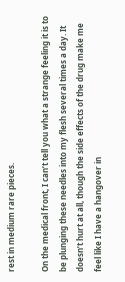rest in medium rare pieces.

On the medical front, I can’t tell you what a strange feeling it is to be plunging these needles into my flesh several times a day. It doesn’t hurt at all, though the side effects of the drug make me feel like I have a hangover in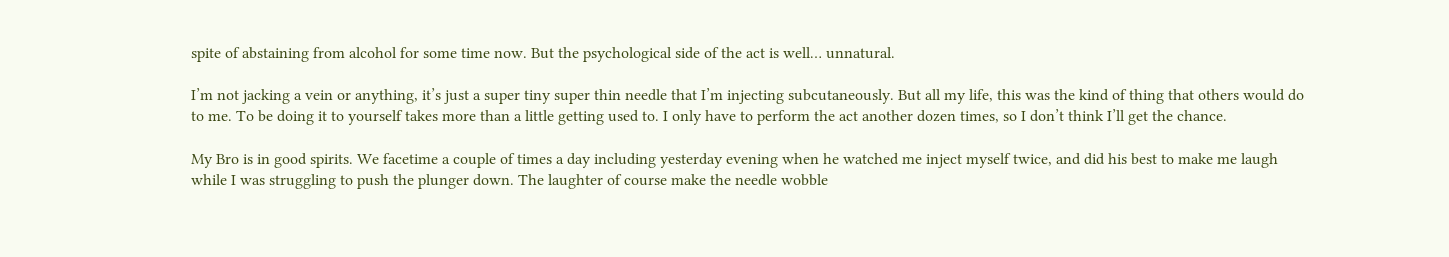spite of abstaining from alcohol for some time now. But the psychological side of the act is well… unnatural.

I’m not jacking a vein or anything, it’s just a super tiny super thin needle that I’m injecting subcutaneously. But all my life, this was the kind of thing that others would do to me. To be doing it to yourself takes more than a little getting used to. I only have to perform the act another dozen times, so I don’t think I’ll get the chance.

My Bro is in good spirits. We facetime a couple of times a day including yesterday evening when he watched me inject myself twice, and did his best to make me laugh while I was struggling to push the plunger down. The laughter of course make the needle wobble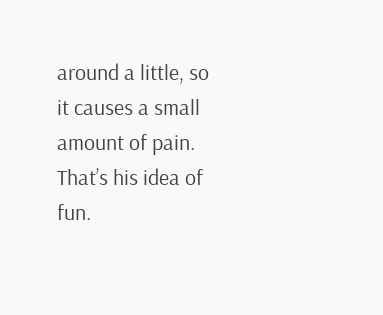around a little, so it causes a small amount of pain. That’s his idea of fun.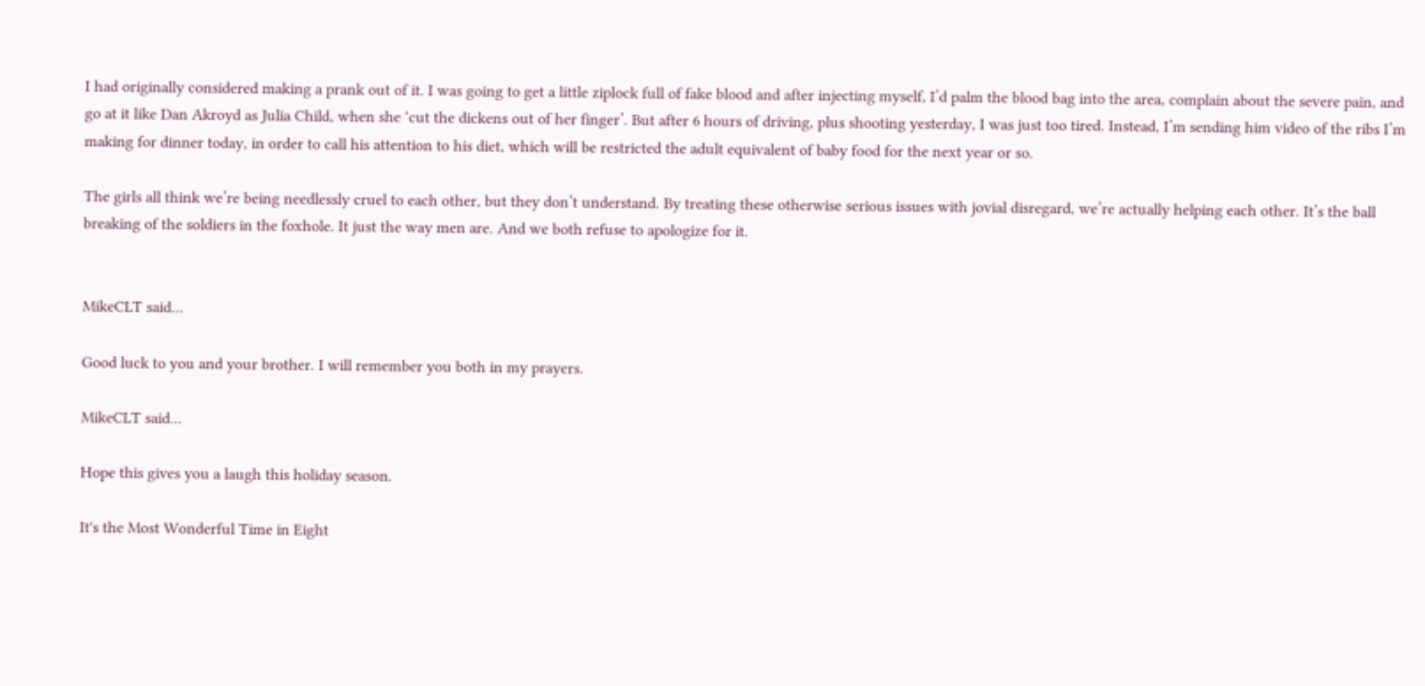I had originally considered making a prank out of it. I was going to get a little ziplock full of fake blood and after injecting myself, I’d palm the blood bag into the area, complain about the severe pain, and go at it like Dan Akroyd as Julia Child, when she ‘cut the dickens out of her finger’. But after 6 hours of driving, plus shooting yesterday, I was just too tired. Instead, I’m sending him video of the ribs I’m making for dinner today, in order to call his attention to his diet, which will be restricted the adult equivalent of baby food for the next year or so.

The girls all think we’re being needlessly cruel to each other, but they don’t understand. By treating these otherwise serious issues with jovial disregard, we’re actually helping each other. It’s the ball breaking of the soldiers in the foxhole. It just the way men are. And we both refuse to apologize for it.


MikeCLT said...

Good luck to you and your brother. I will remember you both in my prayers.

MikeCLT said...

Hope this gives you a laugh this holiday season.

It's the Most Wonderful Time in Eight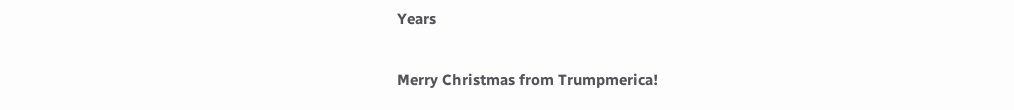Years

Merry Christmas from Trumpmerica!